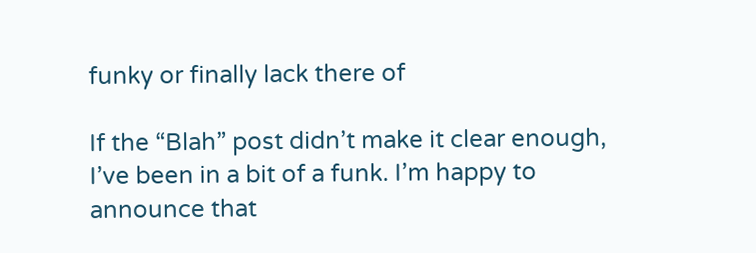funky or finally lack there of

If the “Blah” post didn’t make it clear enough, I’ve been in a bit of a funk. I’m happy to announce that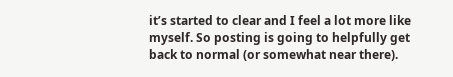it’s started to clear and I feel a lot more like myself. So posting is going to helpfully get back to normal (or somewhat near there).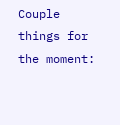Couple things for the moment: